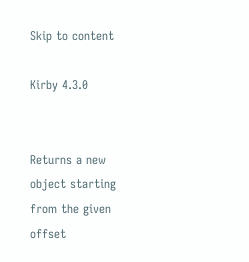Skip to content

Kirby 4.3.0


Returns a new object starting from the given offset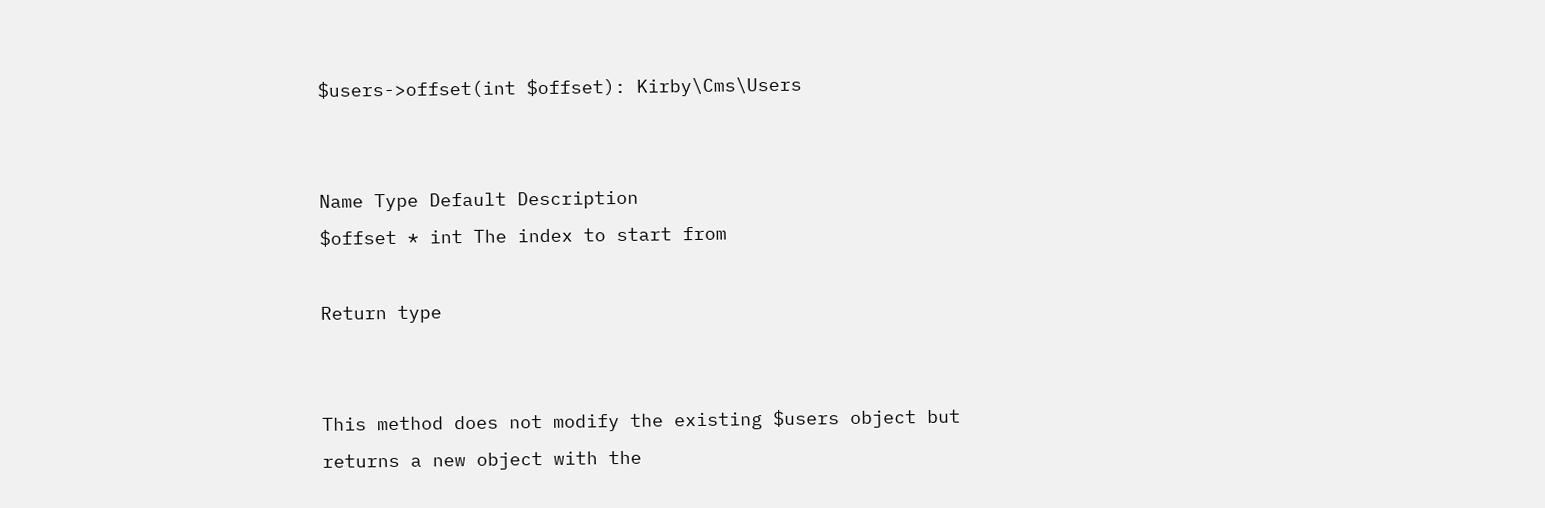$users->offset(int $offset): Kirby\Cms\Users


Name Type Default Description
$offset * int The index to start from

Return type


This method does not modify the existing $users object but returns a new object with the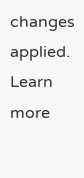changes applied. Learn more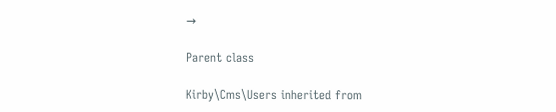→

Parent class

Kirby\Cms\Users inherited from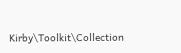Kirby\Toolkit\Collection